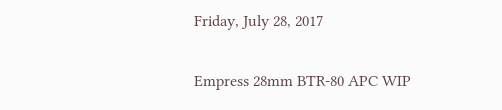Friday, July 28, 2017

Empress 28mm BTR-80 APC WIP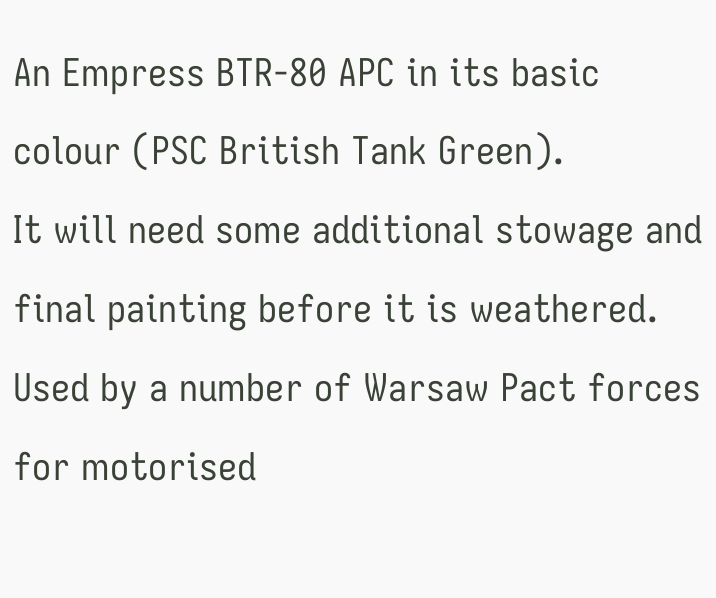An Empress BTR-80 APC in its basic colour (PSC British Tank Green).
It will need some additional stowage and final painting before it is weathered.
Used by a number of Warsaw Pact forces for motorised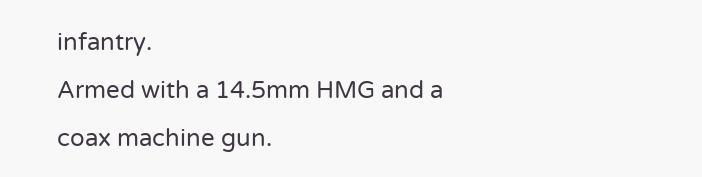infantry.
Armed with a 14.5mm HMG and a coax machine gun.